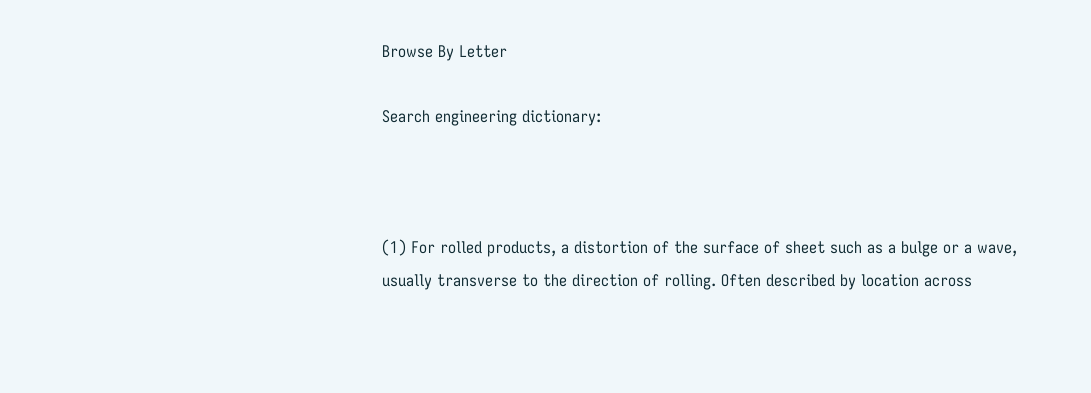Browse By Letter

Search engineering dictionary:



(1) For rolled products, a distortion of the surface of sheet such as a bulge or a wave, usually transverse to the direction of rolling. Often described by location across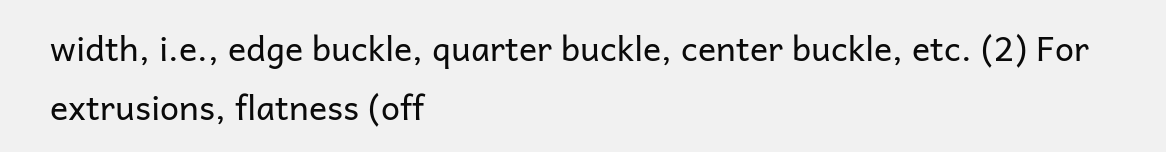width, i.e., edge buckle, quarter buckle, center buckle, etc. (2) For extrusions, flatness (off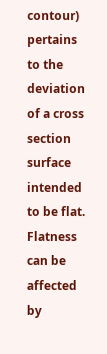contour) pertains to the deviation of a cross section surface intended to be flat. Flatness can be affected by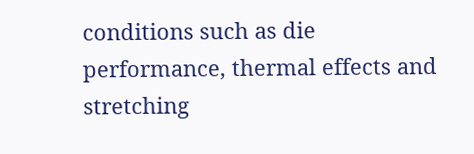conditions such as die performance, thermal effects and stretching